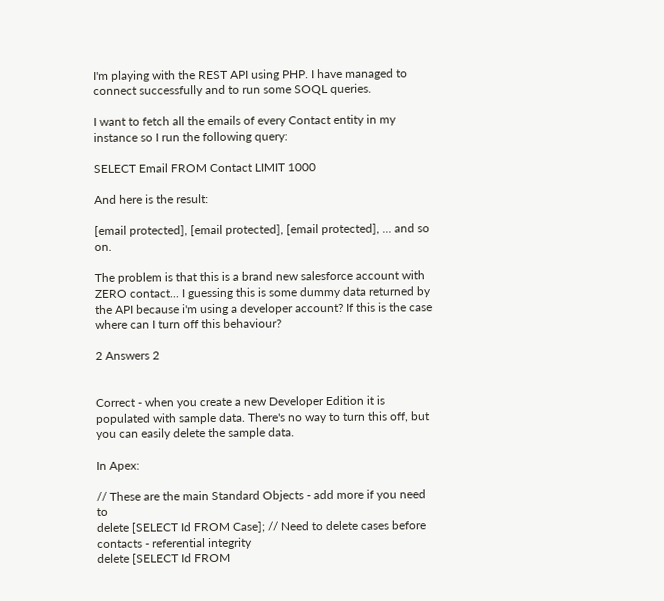I'm playing with the REST API using PHP. I have managed to connect successfully and to run some SOQL queries.

I want to fetch all the emails of every Contact entity in my instance so I run the following query:

SELECT Email FROM Contact LIMIT 1000

And here is the result:

[email protected], [email protected], [email protected], ... and so on.

The problem is that this is a brand new salesforce account with ZERO contact... I guessing this is some dummy data returned by the API because i'm using a developer account? If this is the case where can I turn off this behaviour?

2 Answers 2


Correct - when you create a new Developer Edition it is populated with sample data. There's no way to turn this off, but you can easily delete the sample data.

In Apex:

// These are the main Standard Objects - add more if you need to
delete [SELECT Id FROM Case]; // Need to delete cases before contacts - referential integrity
delete [SELECT Id FROM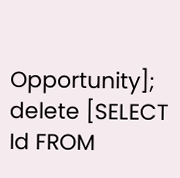Opportunity];
delete [SELECT Id FROM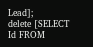Lead];
delete [SELECT Id FROM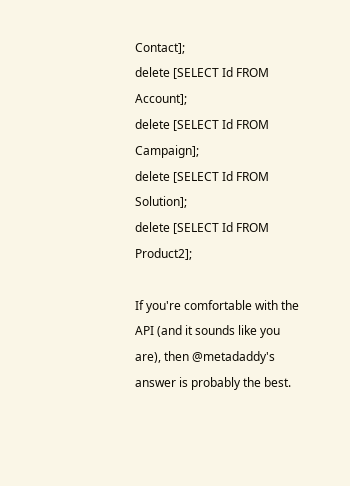Contact];
delete [SELECT Id FROM Account];
delete [SELECT Id FROM Campaign];
delete [SELECT Id FROM Solution];
delete [SELECT Id FROM Product2];

If you're comfortable with the API (and it sounds like you are), then @metadaddy's answer is probably the best.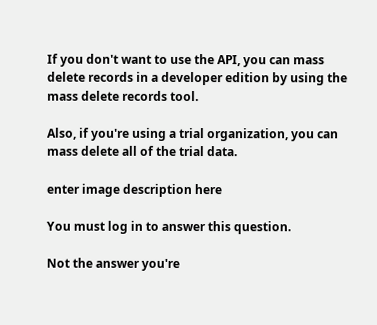If you don't want to use the API, you can mass delete records in a developer edition by using the mass delete records tool.

Also, if you're using a trial organization, you can mass delete all of the trial data.

enter image description here

You must log in to answer this question.

Not the answer you're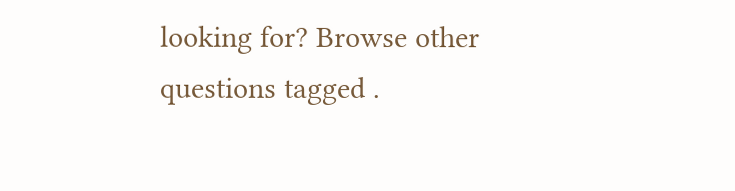looking for? Browse other questions tagged .